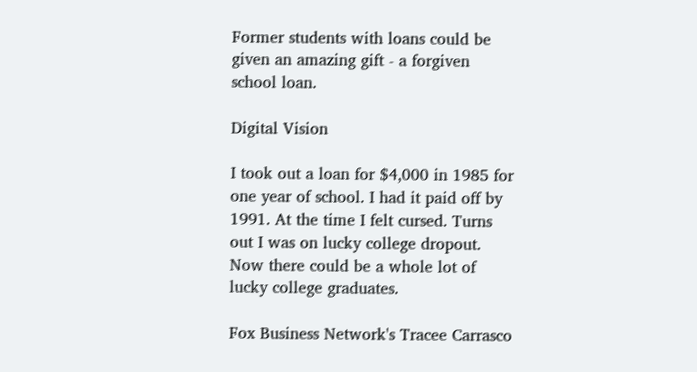Former students with loans could be given an amazing gift - a forgiven school loan.

Digital Vision

I took out a loan for $4,000 in 1985 for one year of school. I had it paid off by 1991. At the time I felt cursed. Turns out I was on lucky college dropout. Now there could be a whole lot of lucky college graduates.

Fox Business Network's Tracee Carrasco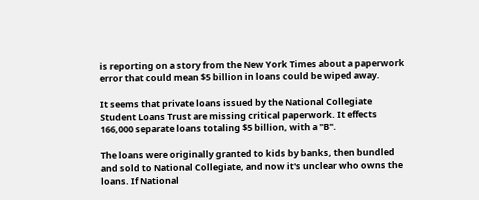is reporting on a story from the New York Times about a paperwork error that could mean $5 billion in loans could be wiped away.

It seems that private loans issued by the National Collegiate Student Loans Trust are missing critical paperwork. It effects 166,000 separate loans totaling $5 billion, with a "B".

The loans were originally granted to kids by banks, then bundled and sold to National Collegiate, and now it's unclear who owns the loans. If National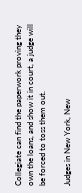Collegiate can find the paperwork proving they own the loans, and show it in court, a judge will be forced to toss them out.

Judges in New York, New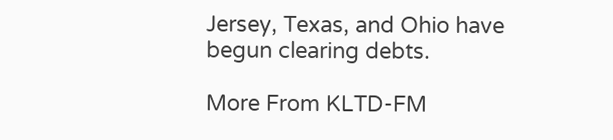Jersey, Texas, and Ohio have begun clearing debts.

More From KLTD-FM